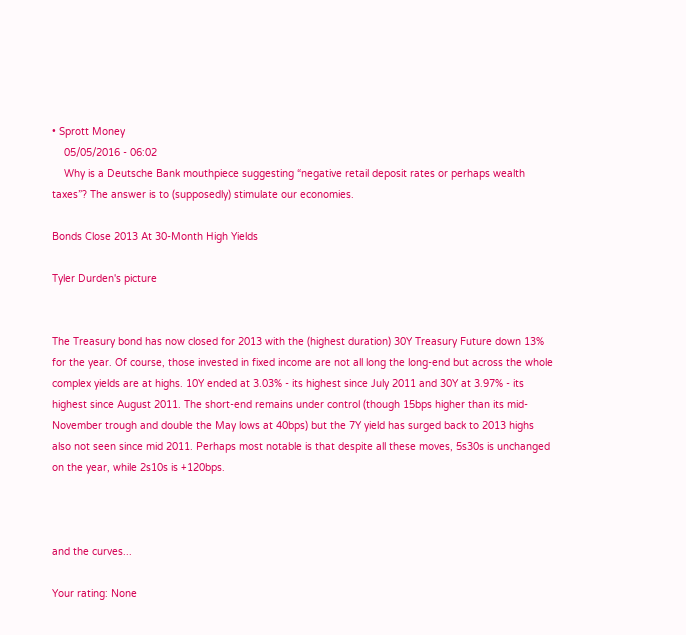• Sprott Money
    05/05/2016 - 06:02
    Why is a Deutsche Bank mouthpiece suggesting “negative retail deposit rates or perhaps wealth taxes”? The answer is to (supposedly) stimulate our economies.

Bonds Close 2013 At 30-Month High Yields

Tyler Durden's picture


The Treasury bond has now closed for 2013 with the (highest duration) 30Y Treasury Future down 13% for the year. Of course, those invested in fixed income are not all long the long-end but across the whole complex yields are at highs. 10Y ended at 3.03% - its highest since July 2011 and 30Y at 3.97% - its highest since August 2011. The short-end remains under control (though 15bps higher than its mid-November trough and double the May lows at 40bps) but the 7Y yield has surged back to 2013 highs also not seen since mid 2011. Perhaps most notable is that despite all these moves, 5s30s is unchanged on the year, while 2s10s is +120bps.



and the curves...

Your rating: None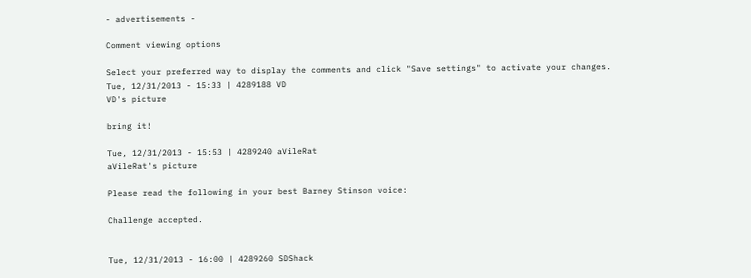- advertisements -

Comment viewing options

Select your preferred way to display the comments and click "Save settings" to activate your changes.
Tue, 12/31/2013 - 15:33 | 4289188 VD
VD's picture

bring it!

Tue, 12/31/2013 - 15:53 | 4289240 aVileRat
aVileRat's picture

Please read the following in your best Barney Stinson voice:

Challenge accepted.


Tue, 12/31/2013 - 16:00 | 4289260 SDShack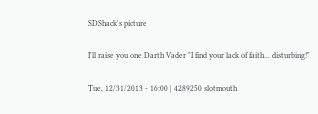SDShack's picture

I'll raise you one Darth Vader "I find your lack of faith... disturbing!"

Tue, 12/31/2013 - 16:00 | 4289250 slotmouth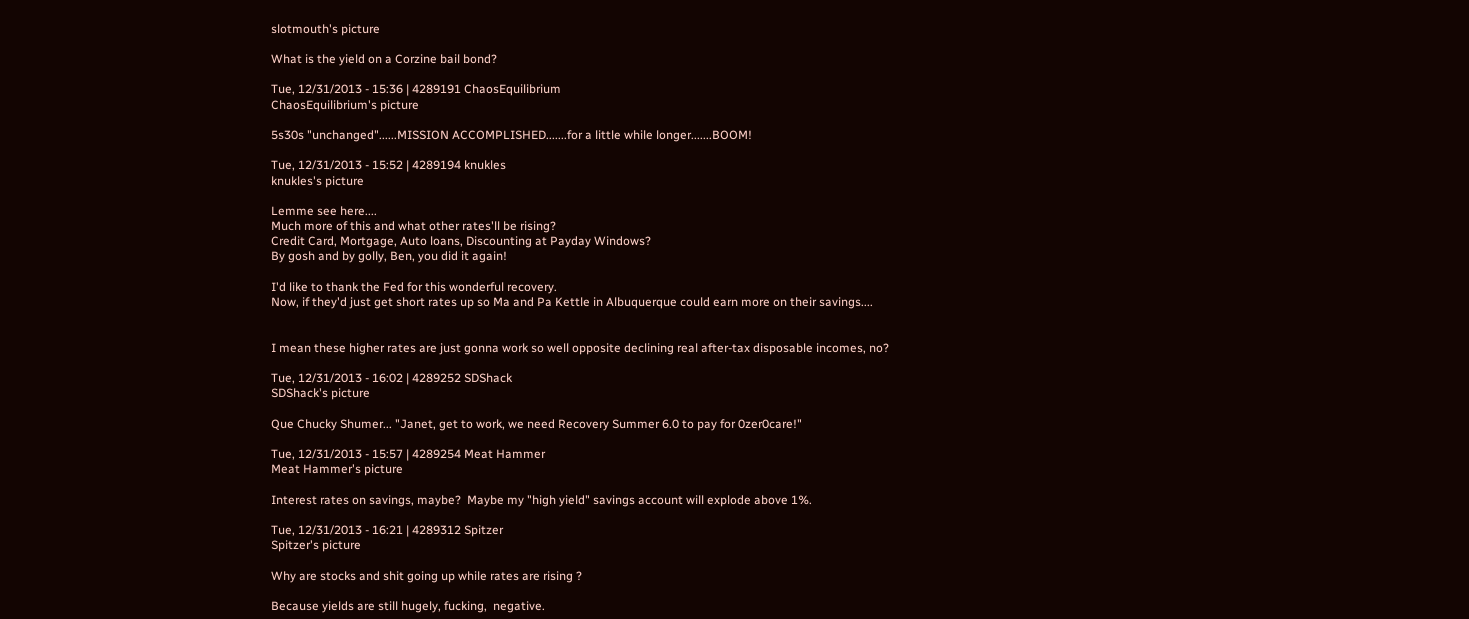slotmouth's picture

What is the yield on a Corzine bail bond?

Tue, 12/31/2013 - 15:36 | 4289191 ChaosEquilibrium
ChaosEquilibrium's picture

5s30s "unchanged"......MISSION ACCOMPLISHED.......for a little while longer.......BOOM!

Tue, 12/31/2013 - 15:52 | 4289194 knukles
knukles's picture

Lemme see here....
Much more of this and what other rates'll be rising?
Credit Card, Mortgage, Auto loans, Discounting at Payday Windows?
By gosh and by golly, Ben, you did it again!

I'd like to thank the Fed for this wonderful recovery.
Now, if they'd just get short rates up so Ma and Pa Kettle in Albuquerque could earn more on their savings....


I mean these higher rates are just gonna work so well opposite declining real after-tax disposable incomes, no?

Tue, 12/31/2013 - 16:02 | 4289252 SDShack
SDShack's picture

Que Chucky Shumer... "Janet, get to work, we need Recovery Summer 6.0 to pay for 0zer0care!"

Tue, 12/31/2013 - 15:57 | 4289254 Meat Hammer
Meat Hammer's picture

Interest rates on savings, maybe?  Maybe my "high yield" savings account will explode above 1%.

Tue, 12/31/2013 - 16:21 | 4289312 Spitzer
Spitzer's picture

Why are stocks and shit going up while rates are rising ?

Because yields are still hugely, fucking,  negative.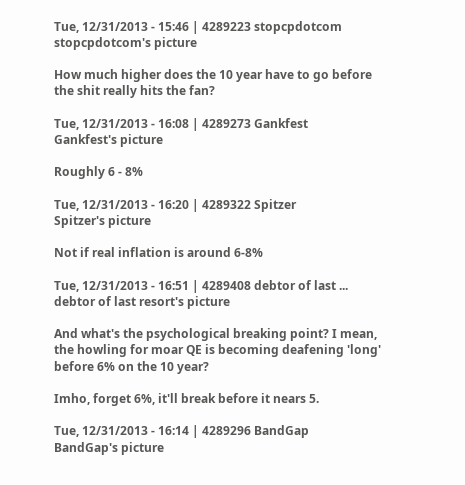Tue, 12/31/2013 - 15:46 | 4289223 stopcpdotcom
stopcpdotcom's picture

How much higher does the 10 year have to go before the shit really hits the fan?

Tue, 12/31/2013 - 16:08 | 4289273 Gankfest
Gankfest's picture

Roughly 6 - 8%

Tue, 12/31/2013 - 16:20 | 4289322 Spitzer
Spitzer's picture

Not if real inflation is around 6-8%

Tue, 12/31/2013 - 16:51 | 4289408 debtor of last ...
debtor of last resort's picture

And what's the psychological breaking point? I mean, the howling for moar QE is becoming deafening 'long' before 6% on the 10 year?

Imho, forget 6%, it'll break before it nears 5.

Tue, 12/31/2013 - 16:14 | 4289296 BandGap
BandGap's picture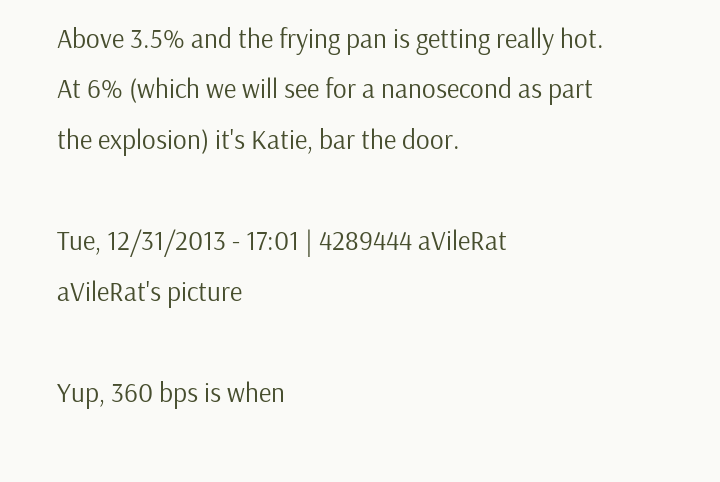Above 3.5% and the frying pan is getting really hot. At 6% (which we will see for a nanosecond as part the explosion) it's Katie, bar the door.

Tue, 12/31/2013 - 17:01 | 4289444 aVileRat
aVileRat's picture

Yup, 360 bps is when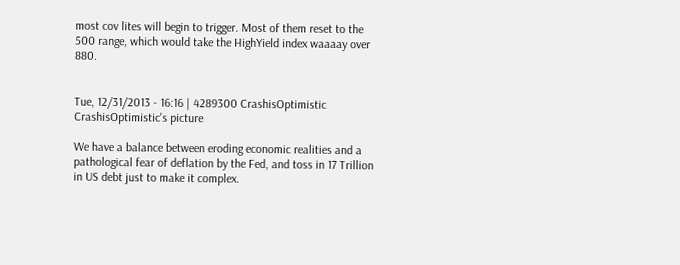most cov lites will begin to trigger. Most of them reset to the 500 range, which would take the HighYield index waaaay over 880.


Tue, 12/31/2013 - 16:16 | 4289300 CrashisOptimistic
CrashisOptimistic's picture

We have a balance between eroding economic realities and a pathological fear of deflation by the Fed, and toss in 17 Trillion in US debt just to make it complex.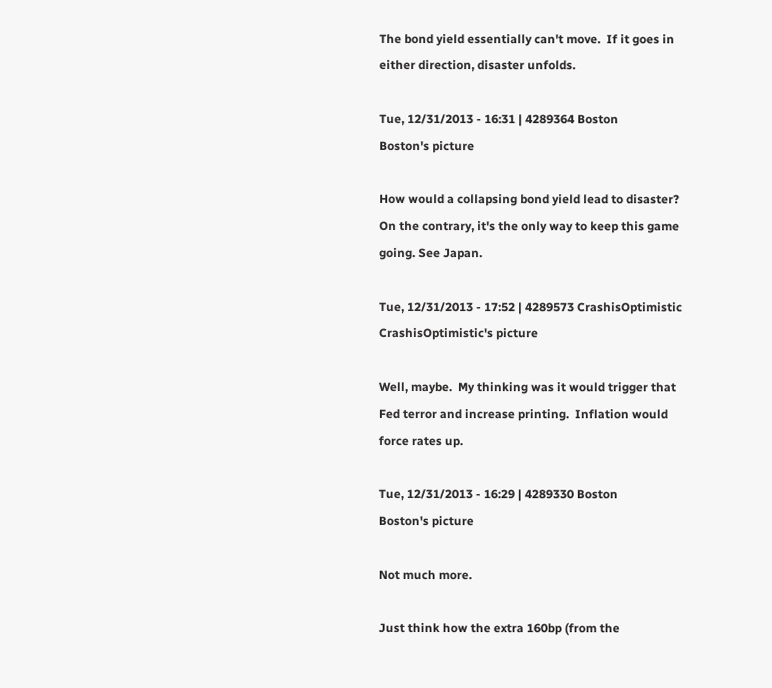The bond yield essentially can't move.  If it goes in either direction, disaster unfolds.

Tue, 12/31/2013 - 16:31 | 4289364 Boston
Boston's picture

How would a collapsing bond yield lead to disaster? On the contrary, it's the only way to keep this game going. See Japan.

Tue, 12/31/2013 - 17:52 | 4289573 CrashisOptimistic
CrashisOptimistic's picture

Well, maybe.  My thinking was it would trigger that Fed terror and increase printing.  Inflation would force rates up.

Tue, 12/31/2013 - 16:29 | 4289330 Boston
Boston's picture

Not much more.

Just think how the extra 160bp (from the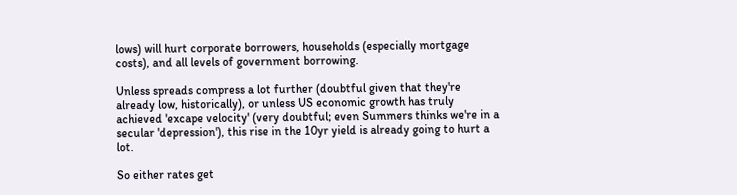lows) will hurt corporate borrowers, households (especially mortgage costs), and all levels of government borrowing.

Unless spreads compress a lot further (doubtful given that they're already low, historically), or unless US economic growth has truly achieved 'excape velocity' (very doubtful; even Summers thinks we're in a secular 'depression'), this rise in the 10yr yield is already going to hurt a lot.

So either rates get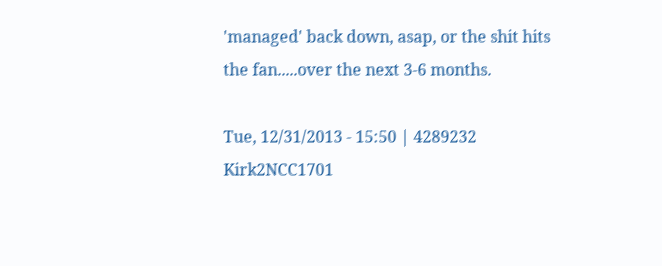'managed' back down, asap, or the shit hits the fan.....over the next 3-6 months.

Tue, 12/31/2013 - 15:50 | 4289232 Kirk2NCC1701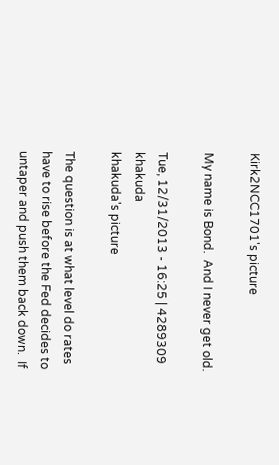Kirk2NCC1701's picture

My name is Bond.  And I never get old.

Tue, 12/31/2013 - 16:25 | 4289309 khakuda
khakuda's picture

The question is at what level do rates have to rise before the Fed decides to untaper and push them back down.  If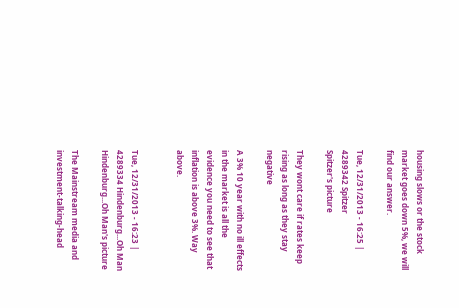housing slows or the stock market goes down 5%, we will find our answer.

Tue, 12/31/2013 - 16:25 | 4289342 Spitzer
Spitzer's picture

They wont care if rates keep rising as long as they stay negative

A 3% 10 year with no ill effects in the market is all the evidence you need to see that inflation is above 3%. Way above.


Tue, 12/31/2013 - 16:23 | 4289334 Hindenburg...Oh Man
Hindenburg...Oh Man's picture

The Mainstream media and investment-talking-head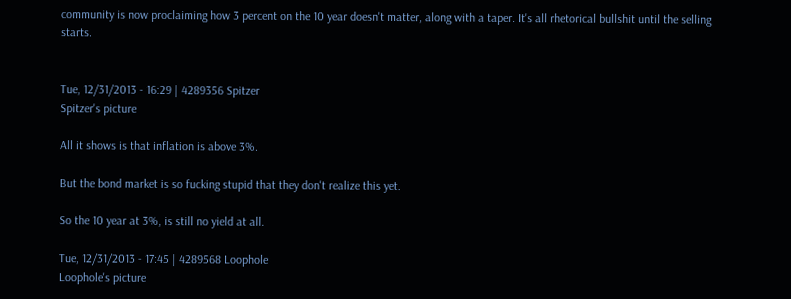community is now proclaiming how 3 percent on the 10 year doesn't matter, along with a taper. It's all rhetorical bullshit until the selling starts.


Tue, 12/31/2013 - 16:29 | 4289356 Spitzer
Spitzer's picture

All it shows is that inflation is above 3%.

But the bond market is so fucking stupid that they don't realize this yet.

So the 10 year at 3%, is still no yield at all.

Tue, 12/31/2013 - 17:45 | 4289568 Loophole
Loophole's picture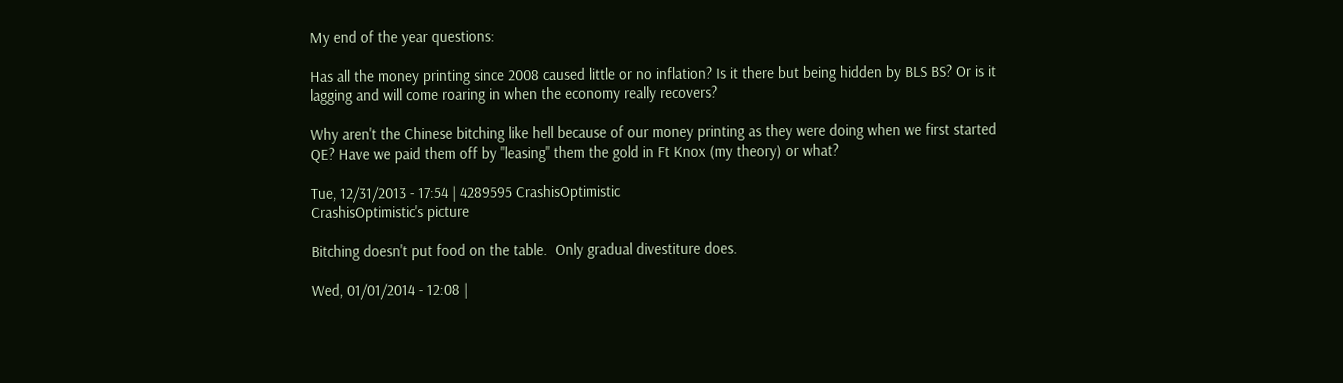My end of the year questions:

Has all the money printing since 2008 caused little or no inflation? Is it there but being hidden by BLS BS? Or is it lagging and will come roaring in when the economy really recovers?

Why aren't the Chinese bitching like hell because of our money printing as they were doing when we first started QE? Have we paid them off by "leasing" them the gold in Ft Knox (my theory) or what?

Tue, 12/31/2013 - 17:54 | 4289595 CrashisOptimistic
CrashisOptimistic's picture

Bitching doesn't put food on the table.  Only gradual divestiture does.

Wed, 01/01/2014 - 12:08 |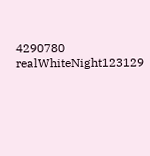4290780 realWhiteNight123129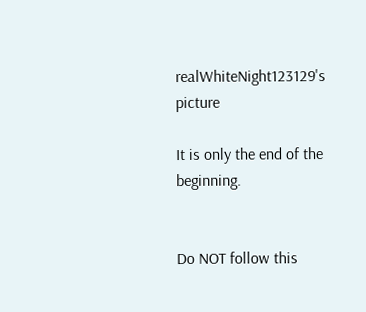realWhiteNight123129's picture

It is only the end of the beginning.


Do NOT follow this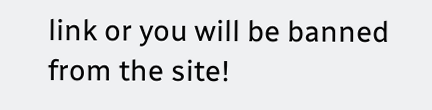link or you will be banned from the site!